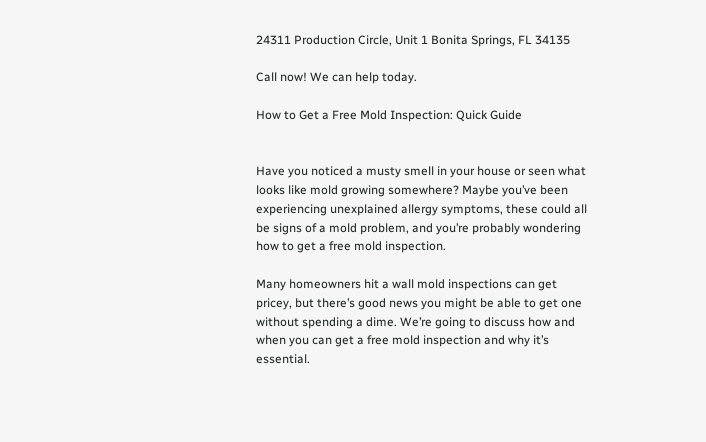24311 Production Circle, Unit 1 Bonita Springs, FL 34135

Call now! We can help today.

How to Get a Free Mold Inspection: Quick Guide


Have you noticed a musty smell in your house or seen what looks like mold growing somewhere? Maybe you’ve been experiencing unexplained allergy symptoms, these could all be signs of a mold problem, and you’re probably wondering how to get a free mold inspection.

Many homeowners hit a wall mold inspections can get pricey, but there’s good news you might be able to get one without spending a dime. We’re going to discuss how and when you can get a free mold inspection and why it’s essential.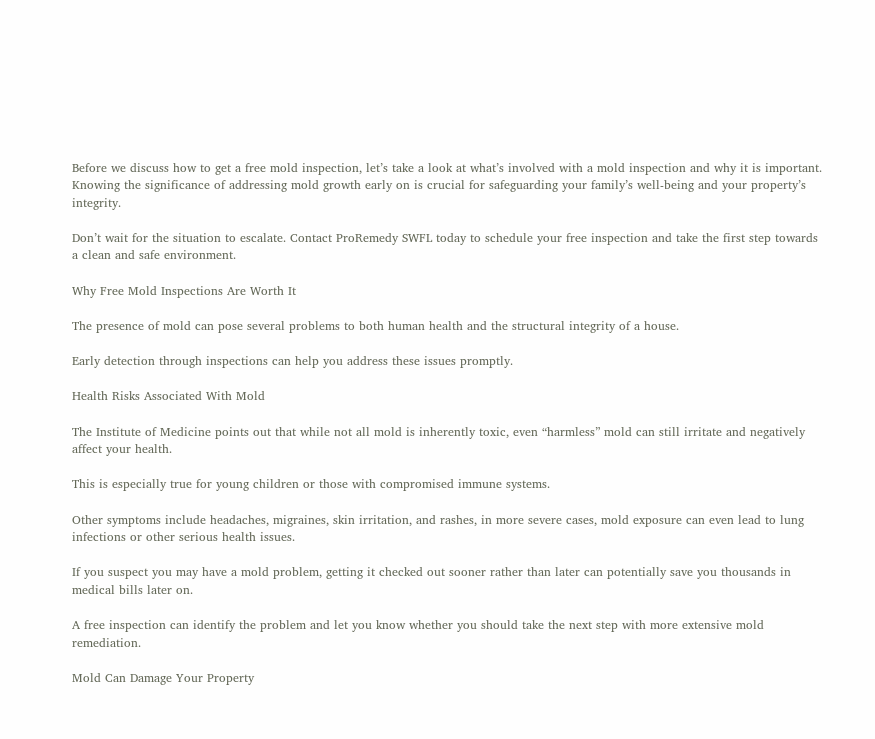Before we discuss how to get a free mold inspection, let’s take a look at what’s involved with a mold inspection and why it is important. Knowing the significance of addressing mold growth early on is crucial for safeguarding your family’s well-being and your property’s integrity.

Don’t wait for the situation to escalate. Contact ProRemedy SWFL today to schedule your free inspection and take the first step towards a clean and safe environment.

Why Free Mold Inspections Are Worth It

The presence of mold can pose several problems to both human health and the structural integrity of a house.

Early detection through inspections can help you address these issues promptly.

Health Risks Associated With Mold

The Institute of Medicine points out that while not all mold is inherently toxic, even “harmless” mold can still irritate and negatively affect your health.

This is especially true for young children or those with compromised immune systems.

Other symptoms include headaches, migraines, skin irritation, and rashes, in more severe cases, mold exposure can even lead to lung infections or other serious health issues.

If you suspect you may have a mold problem, getting it checked out sooner rather than later can potentially save you thousands in medical bills later on.

A free inspection can identify the problem and let you know whether you should take the next step with more extensive mold remediation.

Mold Can Damage Your Property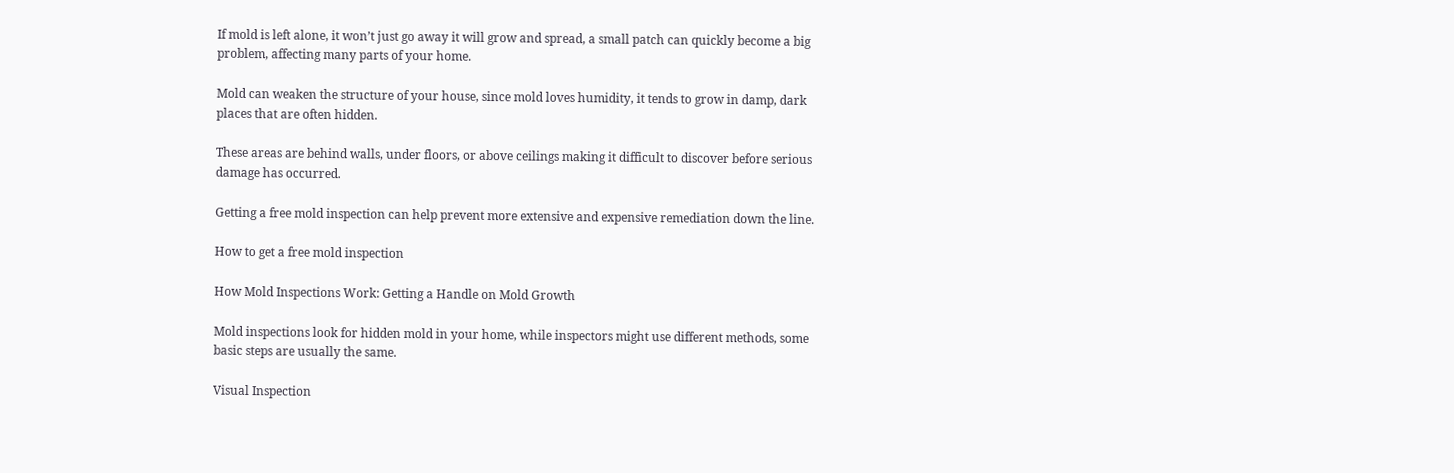If mold is left alone, it won’t just go away it will grow and spread, a small patch can quickly become a big problem, affecting many parts of your home.

Mold can weaken the structure of your house, since mold loves humidity, it tends to grow in damp, dark places that are often hidden.

These areas are behind walls, under floors, or above ceilings making it difficult to discover before serious damage has occurred.

Getting a free mold inspection can help prevent more extensive and expensive remediation down the line.

How to get a free mold inspection

How Mold Inspections Work: Getting a Handle on Mold Growth

Mold inspections look for hidden mold in your home, while inspectors might use different methods, some basic steps are usually the same.

Visual Inspection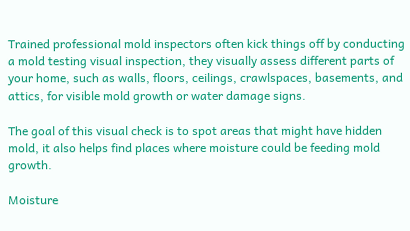Trained professional mold inspectors often kick things off by conducting a mold testing visual inspection, they visually assess different parts of your home, such as walls, floors, ceilings, crawlspaces, basements, and attics, for visible mold growth or water damage signs.

The goal of this visual check is to spot areas that might have hidden mold, it also helps find places where moisture could be feeding mold growth.

Moisture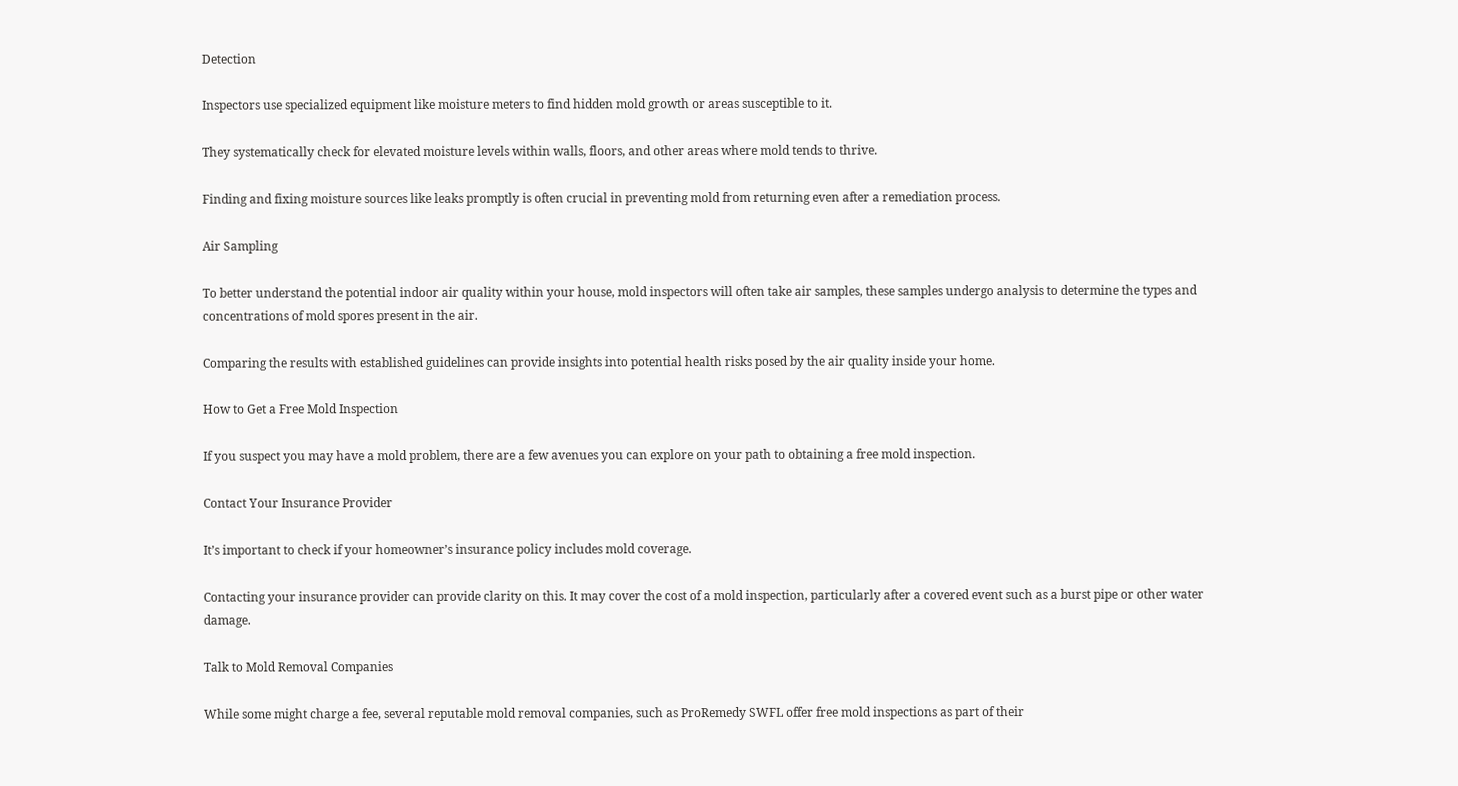Detection

Inspectors use specialized equipment like moisture meters to find hidden mold growth or areas susceptible to it.

They systematically check for elevated moisture levels within walls, floors, and other areas where mold tends to thrive.

Finding and fixing moisture sources like leaks promptly is often crucial in preventing mold from returning even after a remediation process.

Air Sampling

To better understand the potential indoor air quality within your house, mold inspectors will often take air samples, these samples undergo analysis to determine the types and concentrations of mold spores present in the air.

Comparing the results with established guidelines can provide insights into potential health risks posed by the air quality inside your home.

How to Get a Free Mold Inspection

If you suspect you may have a mold problem, there are a few avenues you can explore on your path to obtaining a free mold inspection.

Contact Your Insurance Provider

It’s important to check if your homeowner’s insurance policy includes mold coverage.

Contacting your insurance provider can provide clarity on this. It may cover the cost of a mold inspection, particularly after a covered event such as a burst pipe or other water damage.

Talk to Mold Removal Companies

While some might charge a fee, several reputable mold removal companies, such as ProRemedy SWFL offer free mold inspections as part of their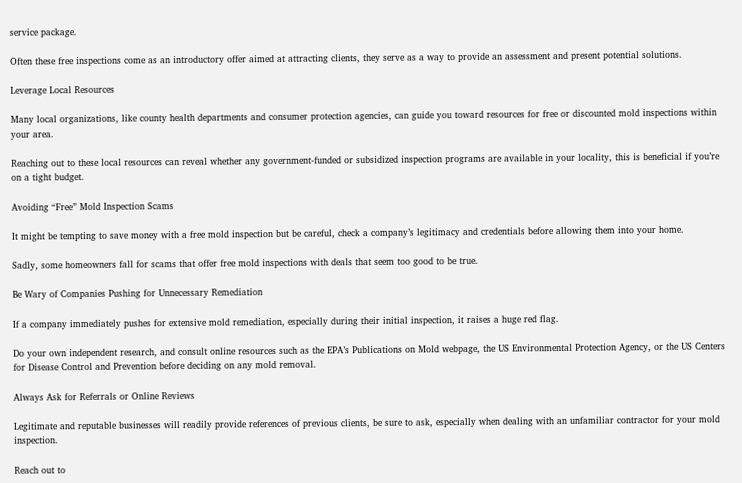service package.

Often these free inspections come as an introductory offer aimed at attracting clients, they serve as a way to provide an assessment and present potential solutions.

Leverage Local Resources

Many local organizations, like county health departments and consumer protection agencies, can guide you toward resources for free or discounted mold inspections within your area.

Reaching out to these local resources can reveal whether any government-funded or subsidized inspection programs are available in your locality, this is beneficial if you’re on a tight budget.

Avoiding “Free” Mold Inspection Scams

It might be tempting to save money with a free mold inspection but be careful, check a company’s legitimacy and credentials before allowing them into your home.

Sadly, some homeowners fall for scams that offer free mold inspections with deals that seem too good to be true.

Be Wary of Companies Pushing for Unnecessary Remediation

If a company immediately pushes for extensive mold remediation, especially during their initial inspection, it raises a huge red flag.

Do your own independent research, and consult online resources such as the EPA’s Publications on Mold webpage, the US Environmental Protection Agency, or the US Centers for Disease Control and Prevention before deciding on any mold removal.

Always Ask for Referrals or Online Reviews

Legitimate and reputable businesses will readily provide references of previous clients, be sure to ask, especially when dealing with an unfamiliar contractor for your mold inspection.

Reach out to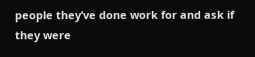people they’ve done work for and ask if they were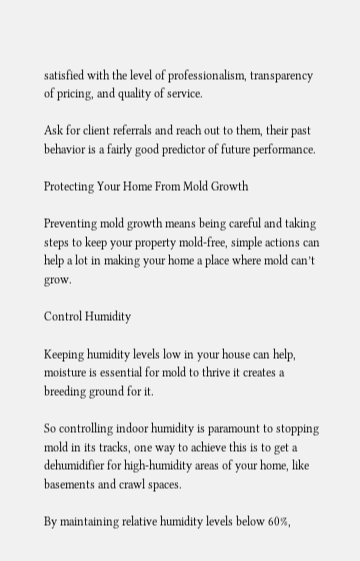satisfied with the level of professionalism, transparency of pricing, and quality of service.

Ask for client referrals and reach out to them, their past behavior is a fairly good predictor of future performance.

Protecting Your Home From Mold Growth

Preventing mold growth means being careful and taking steps to keep your property mold-free, simple actions can help a lot in making your home a place where mold can’t grow.

Control Humidity

Keeping humidity levels low in your house can help, moisture is essential for mold to thrive it creates a breeding ground for it.

So controlling indoor humidity is paramount to stopping mold in its tracks, one way to achieve this is to get a dehumidifier for high-humidity areas of your home, like basements and crawl spaces.

By maintaining relative humidity levels below 60%,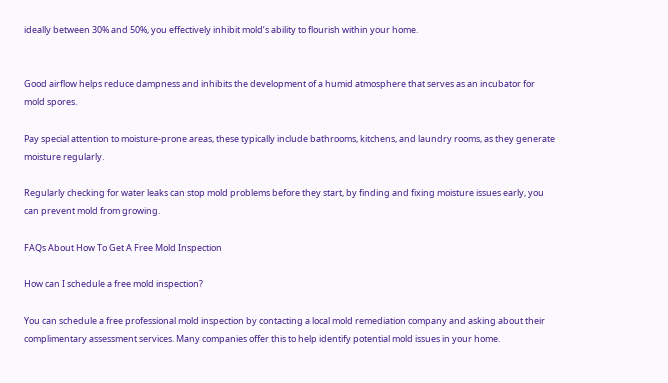ideally between 30% and 50%, you effectively inhibit mold’s ability to flourish within your home.


Good airflow helps reduce dampness and inhibits the development of a humid atmosphere that serves as an incubator for mold spores.

Pay special attention to moisture-prone areas, these typically include bathrooms, kitchens, and laundry rooms, as they generate moisture regularly.

Regularly checking for water leaks can stop mold problems before they start, by finding and fixing moisture issues early, you can prevent mold from growing.

FAQs About How To Get A Free Mold Inspection

How can I schedule a free mold inspection?

You can schedule a free professional mold inspection by contacting a local mold remediation company and asking about their complimentary assessment services. Many companies offer this to help identify potential mold issues in your home.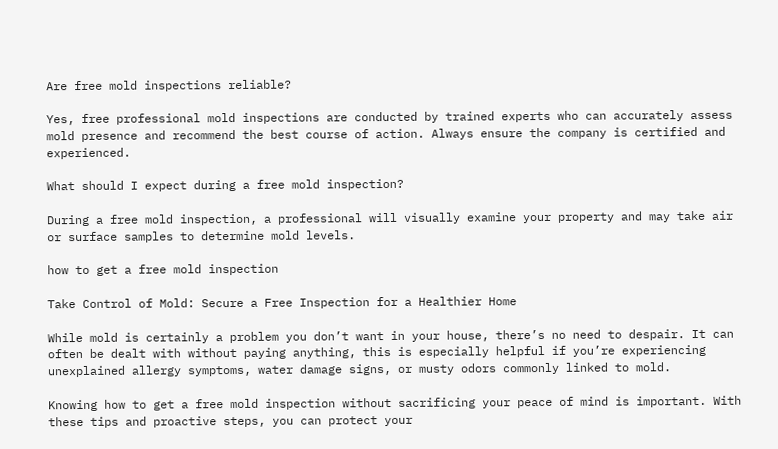Are free mold inspections reliable?

Yes, free professional mold inspections are conducted by trained experts who can accurately assess mold presence and recommend the best course of action. Always ensure the company is certified and experienced.

What should I expect during a free mold inspection?

During a free mold inspection, a professional will visually examine your property and may take air or surface samples to determine mold levels.

how to get a free mold inspection

Take Control of Mold: Secure a Free Inspection for a Healthier Home

While mold is certainly a problem you don’t want in your house, there’s no need to despair. It can often be dealt with without paying anything, this is especially helpful if you’re experiencing unexplained allergy symptoms, water damage signs, or musty odors commonly linked to mold.

Knowing how to get a free mold inspection without sacrificing your peace of mind is important. With these tips and proactive steps, you can protect your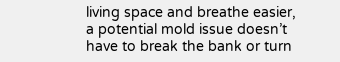living space and breathe easier, a potential mold issue doesn’t have to break the bank or turn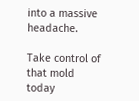into a massive headache.

Take control of that mold today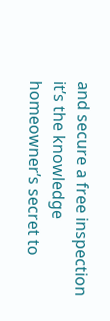and secure a free inspection it’s the knowledge homeowner’s secret to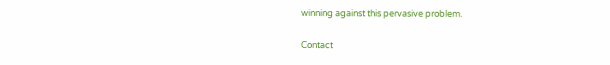winning against this pervasive problem.

Contact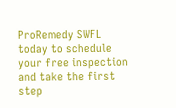ProRemedy SWFL today to schedule your free inspection and take the first step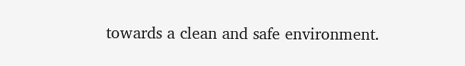towards a clean and safe environment.